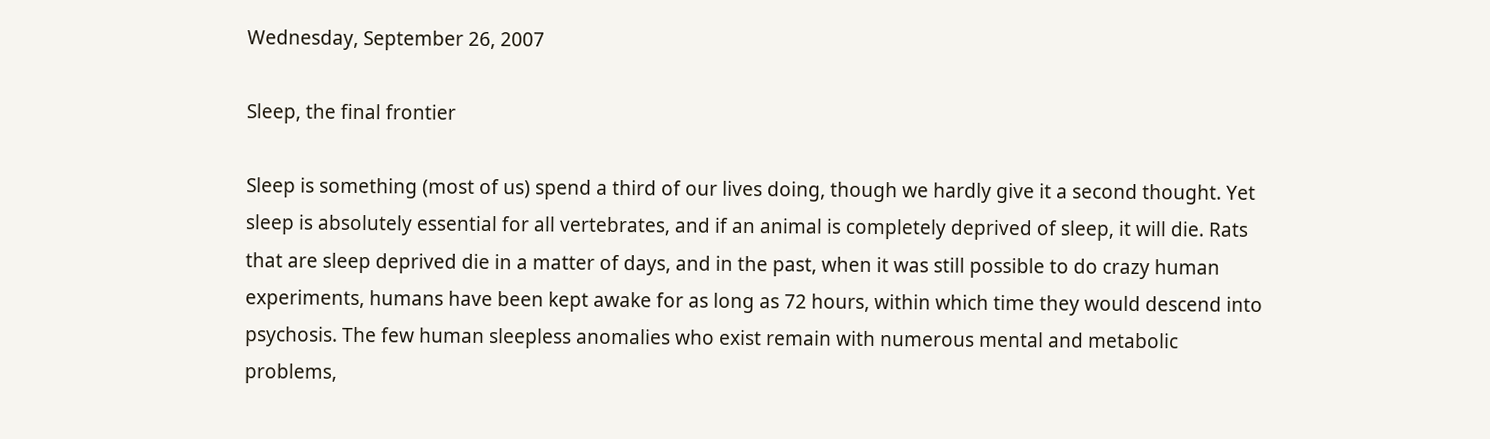Wednesday, September 26, 2007

Sleep, the final frontier

Sleep is something (most of us) spend a third of our lives doing, though we hardly give it a second thought. Yet sleep is absolutely essential for all vertebrates, and if an animal is completely deprived of sleep, it will die. Rats that are sleep deprived die in a matter of days, and in the past, when it was still possible to do crazy human experiments, humans have been kept awake for as long as 72 hours, within which time they would descend into psychosis. The few human sleepless anomalies who exist remain with numerous mental and metabolic problems,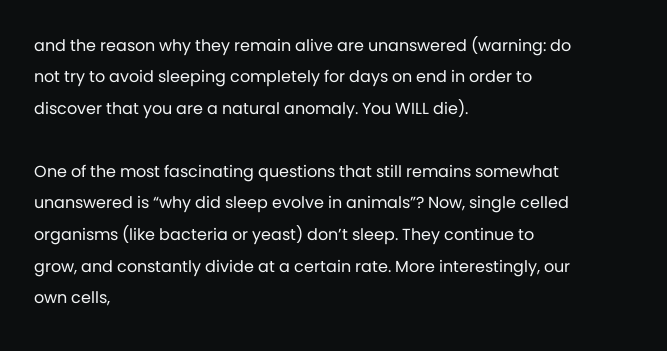and the reason why they remain alive are unanswered (warning: do not try to avoid sleeping completely for days on end in order to discover that you are a natural anomaly. You WILL die).

One of the most fascinating questions that still remains somewhat unanswered is “why did sleep evolve in animals”? Now, single celled organisms (like bacteria or yeast) don’t sleep. They continue to grow, and constantly divide at a certain rate. More interestingly, our own cells,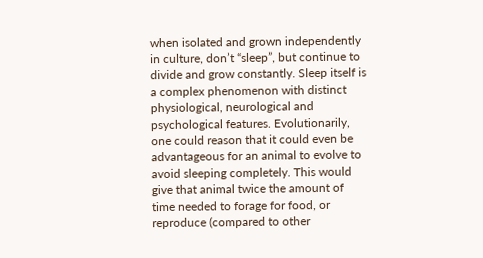when isolated and grown independently in culture, don’t “sleep”, but continue to divide and grow constantly. Sleep itself is a complex phenomenon with distinct physiological, neurological and psychological features. Evolutionarily, one could reason that it could even be advantageous for an animal to evolve to avoid sleeping completely. This would give that animal twice the amount of time needed to forage for food, or reproduce (compared to other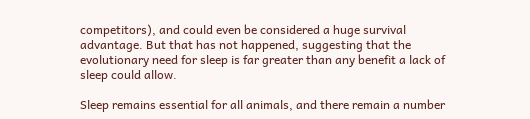competitors), and could even be considered a huge survival advantage. But that has not happened, suggesting that the evolutionary need for sleep is far greater than any benefit a lack of sleep could allow.

Sleep remains essential for all animals, and there remain a number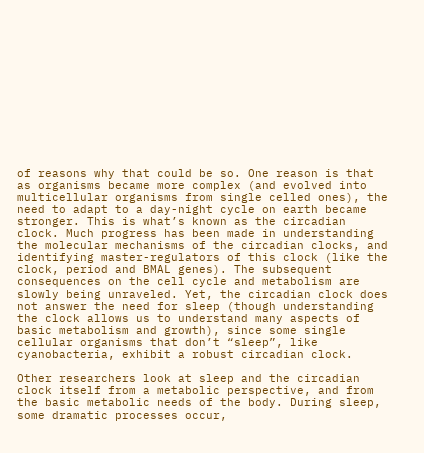of reasons why that could be so. One reason is that as organisms became more complex (and evolved into multicellular organisms from single celled ones), the need to adapt to a day-night cycle on earth became stronger. This is what’s known as the circadian clock. Much progress has been made in understanding the molecular mechanisms of the circadian clocks, and identifying master-regulators of this clock (like the clock, period and BMAL genes). The subsequent consequences on the cell cycle and metabolism are slowly being unraveled. Yet, the circadian clock does not answer the need for sleep (though understanding the clock allows us to understand many aspects of basic metabolism and growth), since some single cellular organisms that don’t “sleep”, like cyanobacteria, exhibit a robust circadian clock.

Other researchers look at sleep and the circadian clock itself from a metabolic perspective, and from the basic metabolic needs of the body. During sleep, some dramatic processes occur,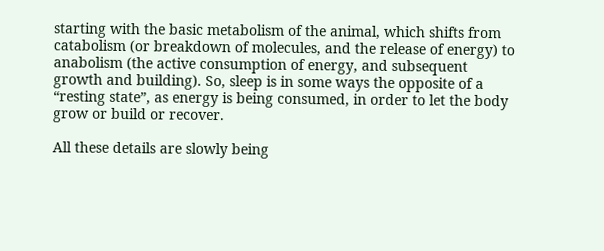starting with the basic metabolism of the animal, which shifts from catabolism (or breakdown of molecules, and the release of energy) to anabolism (the active consumption of energy, and subsequent growth and building). So, sleep is in some ways the opposite of a “resting state”, as energy is being consumed, in order to let the body grow or build or recover.

All these details are slowly being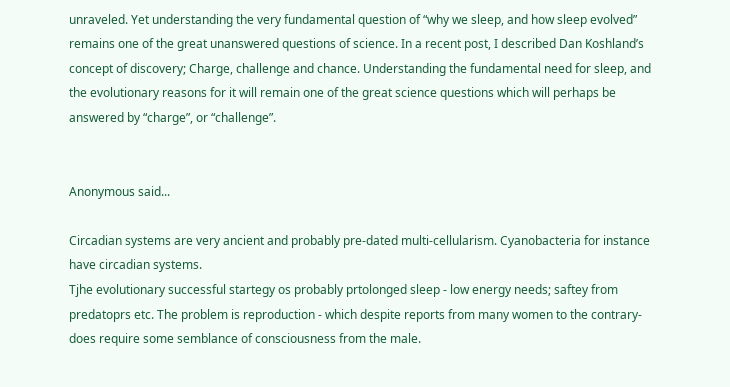unraveled. Yet understanding the very fundamental question of “why we sleep, and how sleep evolved” remains one of the great unanswered questions of science. In a recent post, I described Dan Koshland’s concept of discovery; Charge, challenge and chance. Understanding the fundamental need for sleep, and the evolutionary reasons for it will remain one of the great science questions which will perhaps be answered by “charge”, or “challenge”.


Anonymous said...

Circadian systems are very ancient and probably pre-dated multi-cellularism. Cyanobacteria for instance have circadian systems.
Tjhe evolutionary successful startegy os probably prtolonged sleep - low energy needs; saftey from predatoprs etc. The problem is reproduction - which despite reports from many women to the contrary- does require some semblance of consciousness from the male.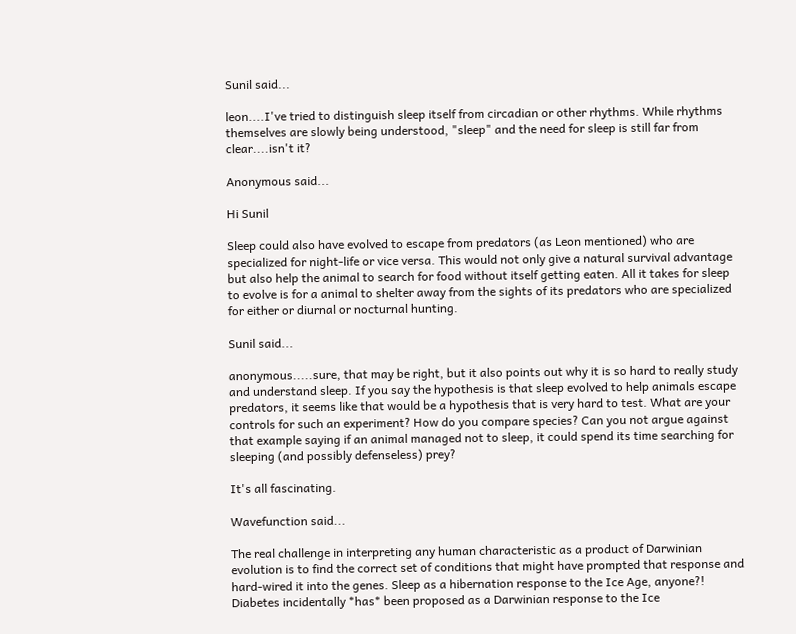Sunil said...

leon....I've tried to distinguish sleep itself from circadian or other rhythms. While rhythms themselves are slowly being understood, "sleep" and the need for sleep is still far from clear....isn't it?

Anonymous said...

Hi Sunil

Sleep could also have evolved to escape from predators (as Leon mentioned) who are specialized for night-life or vice versa. This would not only give a natural survival advantage but also help the animal to search for food without itself getting eaten. All it takes for sleep to evolve is for a animal to shelter away from the sights of its predators who are specialized for either or diurnal or nocturnal hunting.

Sunil said...

anonymous.....sure, that may be right, but it also points out why it is so hard to really study and understand sleep. If you say the hypothesis is that sleep evolved to help animals escape predators, it seems like that would be a hypothesis that is very hard to test. What are your controls for such an experiment? How do you compare species? Can you not argue against that example saying if an animal managed not to sleep, it could spend its time searching for sleeping (and possibly defenseless) prey?

It's all fascinating.

Wavefunction said...

The real challenge in interpreting any human characteristic as a product of Darwinian evolution is to find the correct set of conditions that might have prompted that response and hard-wired it into the genes. Sleep as a hibernation response to the Ice Age, anyone?! Diabetes incidentally *has* been proposed as a Darwinian response to the Ice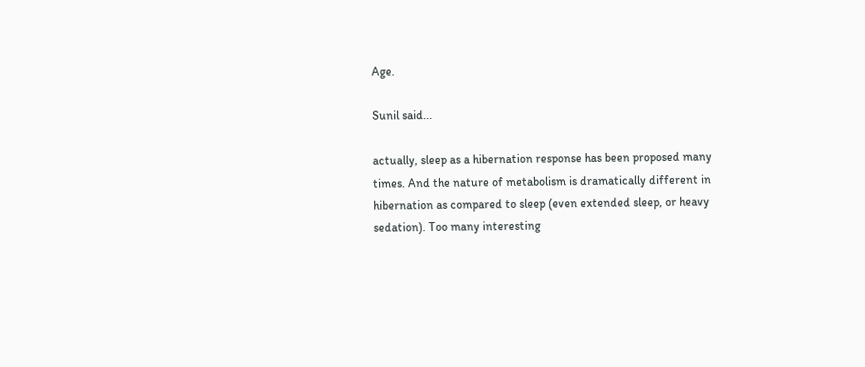Age.

Sunil said...

actually, sleep as a hibernation response has been proposed many times. And the nature of metabolism is dramatically different in hibernation as compared to sleep (even extended sleep, or heavy sedation). Too many interesting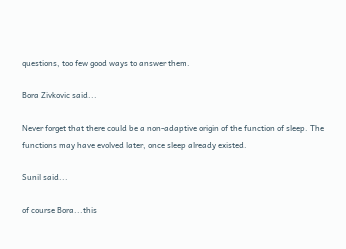questions, too few good ways to answer them.

Bora Zivkovic said...

Never forget that there could be a non-adaptive origin of the function of sleep. The functions may have evolved later, once sleep already existed.

Sunil said...

of course Bora...this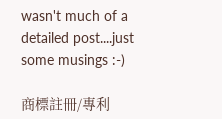wasn't much of a detailed post....just some musings :-)

商標註冊/專利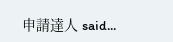申請達人 said...